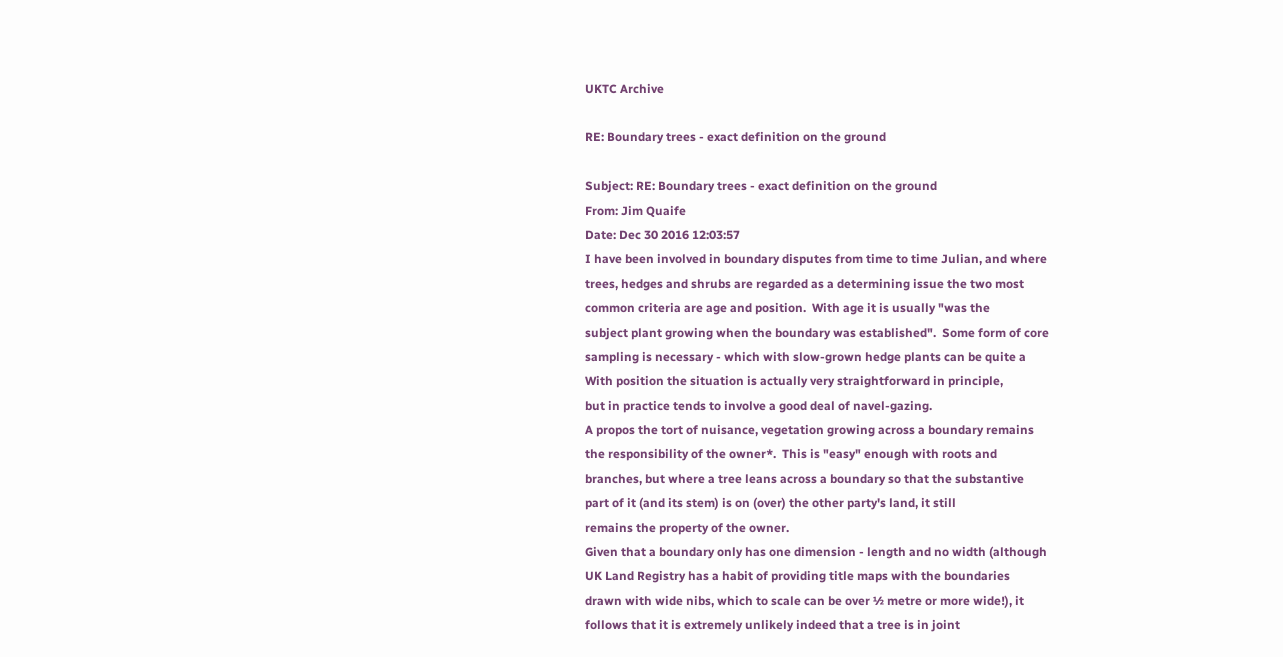UKTC Archive

RE: Boundary trees - exact definition on the ground

Subject: RE: Boundary trees - exact definition on the ground
From: Jim Quaife
Date: Dec 30 2016 12:03:57
I have been involved in boundary disputes from time to time Julian, and where
trees, hedges and shrubs are regarded as a determining issue the two most
common criteria are age and position.  With age it is usually "was the
subject plant growing when the boundary was established".  Some form of core
sampling is necessary - which with slow-grown hedge plants can be quite a
With position the situation is actually very straightforward in principle,
but in practice tends to involve a good deal of navel-gazing.
A propos the tort of nuisance, vegetation growing across a boundary remains
the responsibility of the owner*.  This is "easy" enough with roots and
branches, but where a tree leans across a boundary so that the substantive
part of it (and its stem) is on (over) the other party's land, it still
remains the property of the owner.
Given that a boundary only has one dimension - length and no width (although
UK Land Registry has a habit of providing title maps with the boundaries
drawn with wide nibs, which to scale can be over ½ metre or more wide!), it
follows that it is extremely unlikely indeed that a tree is in joint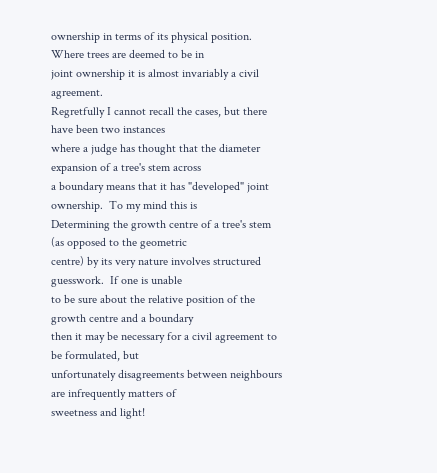ownership in terms of its physical position.  Where trees are deemed to be in
joint ownership it is almost invariably a civil agreement.
Regretfully I cannot recall the cases, but there have been two instances
where a judge has thought that the diameter expansion of a tree's stem across
a boundary means that it has "developed" joint ownership.  To my mind this is
Determining the growth centre of a tree's stem (as opposed to the geometric
centre) by its very nature involves structured guesswork.  If one is unable
to be sure about the relative position of the growth centre and a boundary
then it may be necessary for a civil agreement to be formulated, but
unfortunately disagreements between neighbours are infrequently matters of
sweetness and light!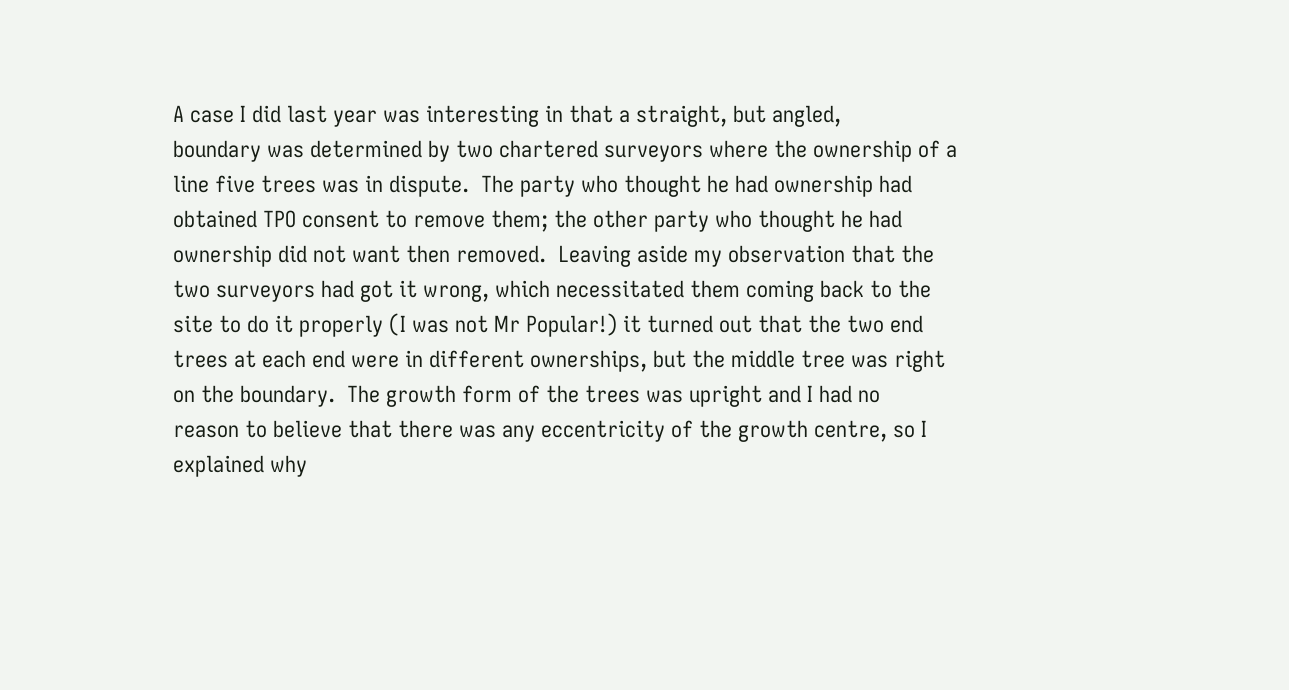A case I did last year was interesting in that a straight, but angled,
boundary was determined by two chartered surveyors where the ownership of a
line five trees was in dispute.  The party who thought he had ownership had
obtained TPO consent to remove them; the other party who thought he had
ownership did not want then removed.  Leaving aside my observation that the
two surveyors had got it wrong, which necessitated them coming back to the
site to do it properly (I was not Mr Popular!) it turned out that the two end
trees at each end were in different ownerships, but the middle tree was right
on the boundary.  The growth form of the trees was upright and I had no
reason to believe that there was any eccentricity of the growth centre, so I
explained why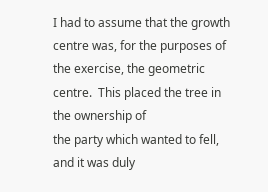I had to assume that the growth centre was, for the purposes of
the exercise, the geometric centre.  This placed the tree in the ownership of
the party which wanted to fell, and it was duly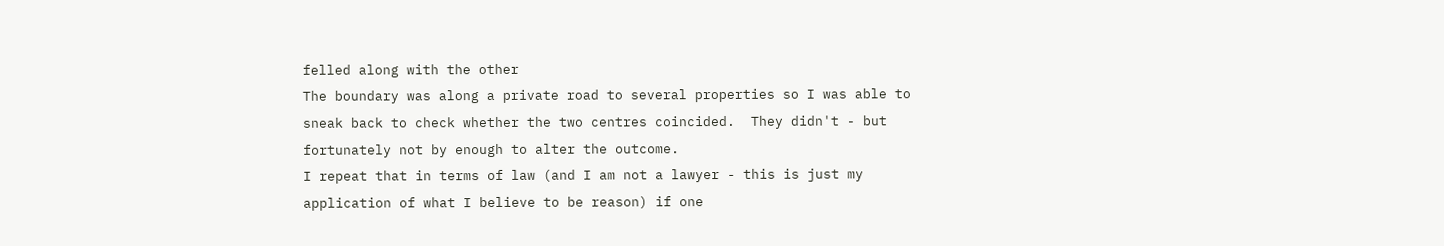felled along with the other
The boundary was along a private road to several properties so I was able to
sneak back to check whether the two centres coincided.  They didn't - but
fortunately not by enough to alter the outcome.
I repeat that in terms of law (and I am not a lawyer - this is just my
application of what I believe to be reason) if one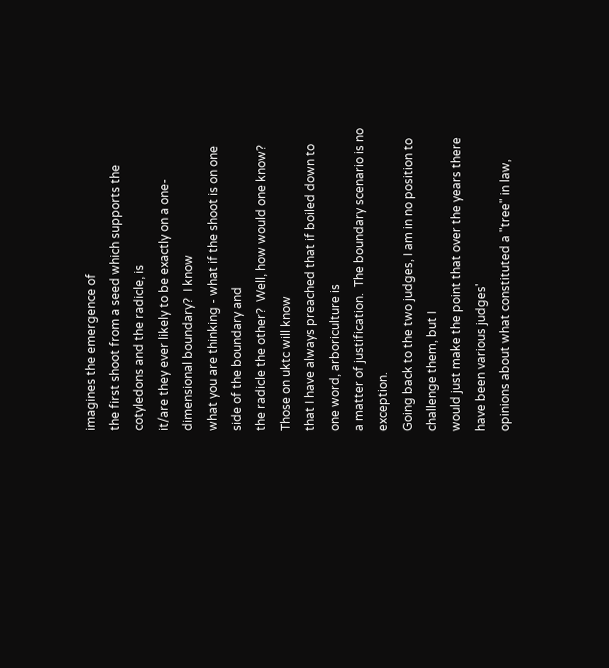imagines the emergence of
the first shoot from a seed which supports the cotyledons and the radicle, is
it/are they ever likely to be exactly on a one-dimensional boundary?  I know
what you are thinking - what if the shoot is on one side of the boundary and
the radicle the other?  Well, how would one know?  Those on uktc will know
that I have always preached that if boiled down to one word, arboriculture is
a matter of justification.  The boundary scenario is no exception.
Going back to the two judges, I am in no position to challenge them, but I
would just make the point that over the years there have been various judges'
opinions about what constituted a "tree" in law,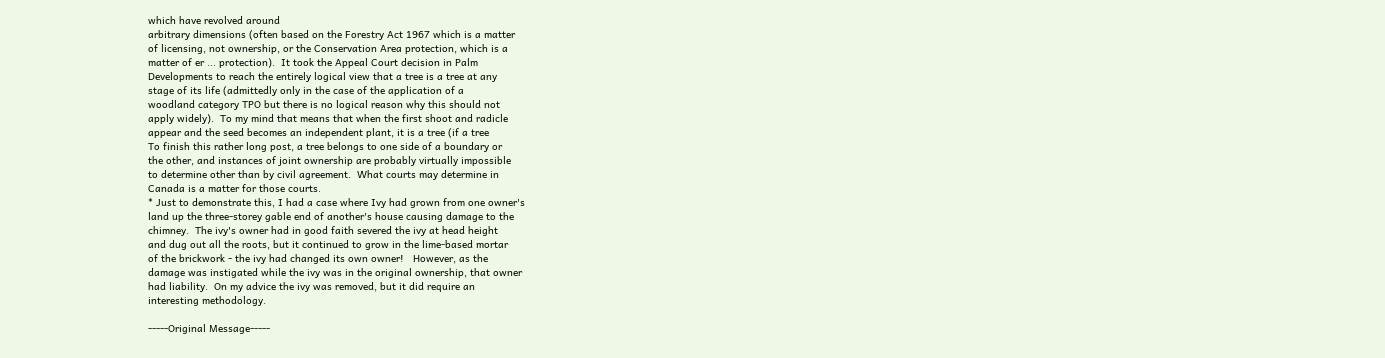which have revolved around
arbitrary dimensions (often based on the Forestry Act 1967 which is a matter
of licensing, not ownership, or the Conservation Area protection, which is a
matter of er ... protection).  It took the Appeal Court decision in Palm
Developments to reach the entirely logical view that a tree is a tree at any
stage of its life (admittedly only in the case of the application of a
woodland category TPO but there is no logical reason why this should not
apply widely).  To my mind that means that when the first shoot and radicle
appear and the seed becomes an independent plant, it is a tree (if a tree
To finish this rather long post, a tree belongs to one side of a boundary or
the other, and instances of joint ownership are probably virtually impossible
to determine other than by civil agreement.  What courts may determine in
Canada is a matter for those courts.
* Just to demonstrate this, I had a case where Ivy had grown from one owner's
land up the three-storey gable end of another's house causing damage to the
chimney.  The ivy's owner had in good faith severed the ivy at head height
and dug out all the roots, but it continued to grow in the lime-based mortar
of the brickwork - the ivy had changed its own owner!   However, as the
damage was instigated while the ivy was in the original ownership, that owner
had liability.  On my advice the ivy was removed, but it did require an
interesting methodology.

-----Original Message-----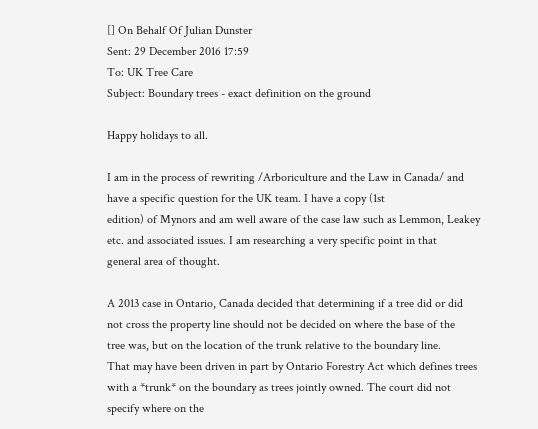[] On Behalf Of Julian Dunster
Sent: 29 December 2016 17:59
To: UK Tree Care
Subject: Boundary trees - exact definition on the ground

Happy holidays to all.

I am in the process of rewriting /Arboriculture and the Law in Canada/ and
have a specific question for the UK team. I have a copy (1st
edition) of Mynors and am well aware of the case law such as Lemmon, Leakey
etc. and associated issues. I am researching a very specific point in that
general area of thought.

A 2013 case in Ontario, Canada decided that determining if a tree did or did
not cross the property line should not be decided on where the base of the
tree was, but on the location of the trunk relative to the boundary line.
That may have been driven in part by Ontario Forestry Act which defines trees
with a *trunk* on the boundary as trees jointly owned. The court did not
specify where on the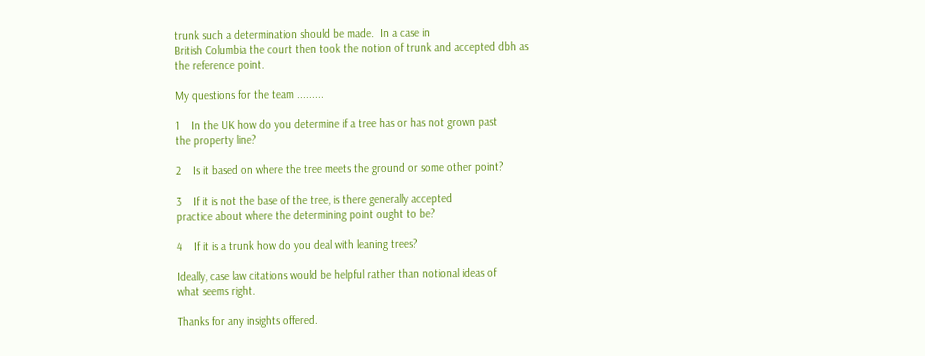trunk such a determination should be made.  In a case in
British Columbia the court then took the notion of trunk and accepted dbh as
the reference point.

My questions for the team .........

1    In the UK how do you determine if a tree has or has not grown past
the property line?

2    Is it based on where the tree meets the ground or some other point?

3    If it is not the base of the tree, is there generally accepted
practice about where the determining point ought to be?

4    If it is a trunk how do you deal with leaning trees?

Ideally, case law citations would be helpful rather than notional ideas of
what seems right.

Thanks for any insights offered.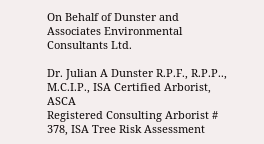On Behalf of Dunster and Associates Environmental Consultants Ltd.

Dr. Julian A Dunster R.P.F., R.P.P.., M.C.I.P., ISA Certified Arborist, ASCA
Registered Consulting Arborist # 378, ISA Tree Risk Assessment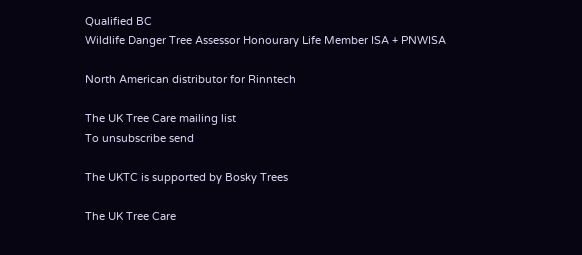Qualified BC
Wildlife Danger Tree Assessor Honourary Life Member ISA + PNWISA

North American distributor for Rinntech

The UK Tree Care mailing list
To unsubscribe send

The UKTC is supported by Bosky Trees

The UK Tree Care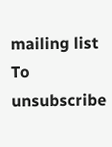mailing list
To unsubscribe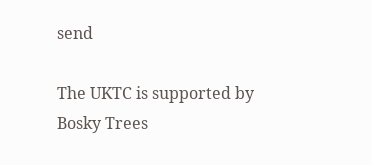send

The UKTC is supported by Bosky Trees